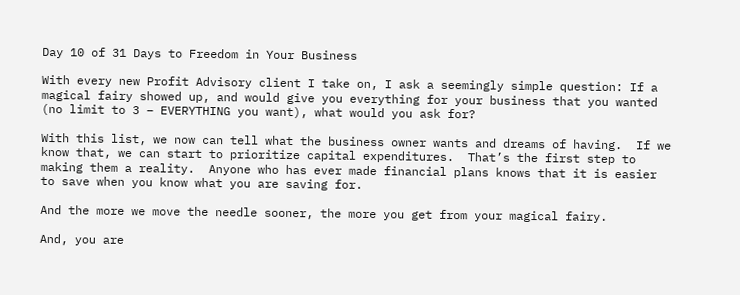Day 10 of 31 Days to Freedom in Your Business

With every new Profit Advisory client I take on, I ask a seemingly simple question: If a magical fairy showed up, and would give you everything for your business that you wanted (no limit to 3 – EVERYTHING you want), what would you ask for?

With this list, we now can tell what the business owner wants and dreams of having.  If we know that, we can start to prioritize capital expenditures.  That’s the first step to making them a reality.  Anyone who has ever made financial plans knows that it is easier to save when you know what you are saving for.

And the more we move the needle sooner, the more you get from your magical fairy.

And, you are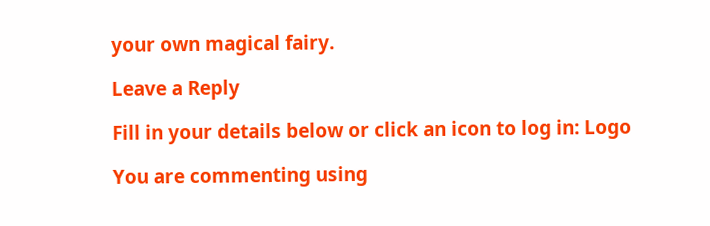your own magical fairy.

Leave a Reply

Fill in your details below or click an icon to log in: Logo

You are commenting using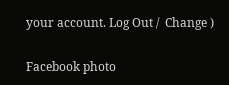your account. Log Out /  Change )

Facebook photo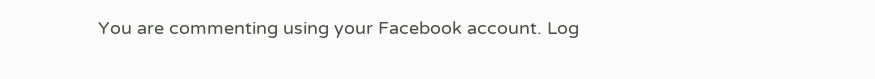You are commenting using your Facebook account. Log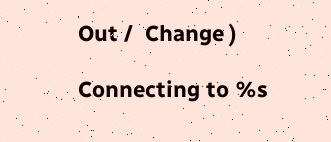Out /  Change )

Connecting to %s